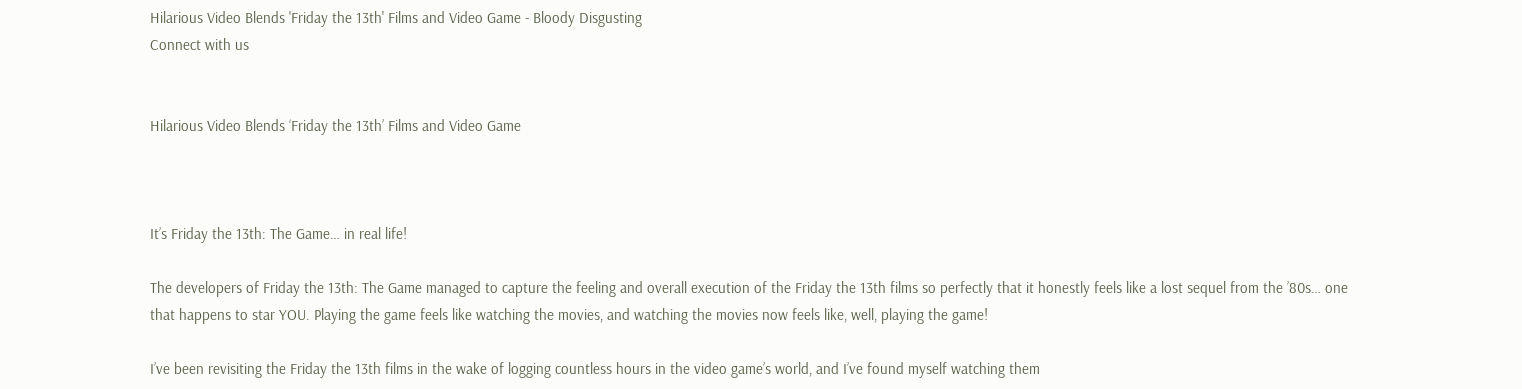Hilarious Video Blends 'Friday the 13th' Films and Video Game - Bloody Disgusting
Connect with us


Hilarious Video Blends ‘Friday the 13th’ Films and Video Game



It’s Friday the 13th: The Game… in real life!

The developers of Friday the 13th: The Game managed to capture the feeling and overall execution of the Friday the 13th films so perfectly that it honestly feels like a lost sequel from the ’80s… one that happens to star YOU. Playing the game feels like watching the movies, and watching the movies now feels like, well, playing the game!

I’ve been revisiting the Friday the 13th films in the wake of logging countless hours in the video game’s world, and I’ve found myself watching them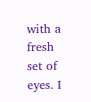with a fresh set of eyes. I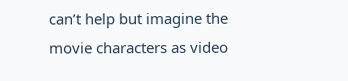can’t help but imagine the movie characters as video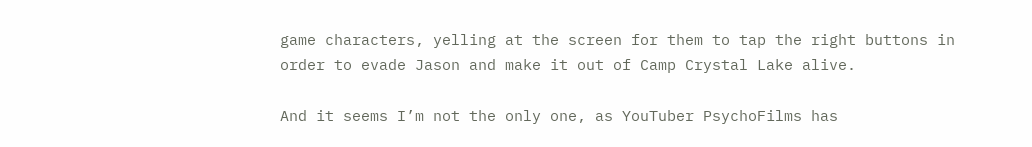game characters, yelling at the screen for them to tap the right buttons in order to evade Jason and make it out of Camp Crystal Lake alive.

And it seems I’m not the only one, as YouTuber PsychoFilms has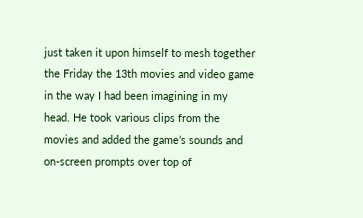just taken it upon himself to mesh together the Friday the 13th movies and video game in the way I had been imagining in my head. He took various clips from the movies and added the game’s sounds and on-screen prompts over top of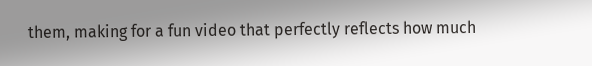them, making for a fun video that perfectly reflects how much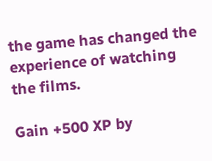the game has changed the experience of watching the films.

Gain +500 XP by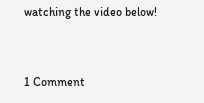watching the video below!


1 Comment